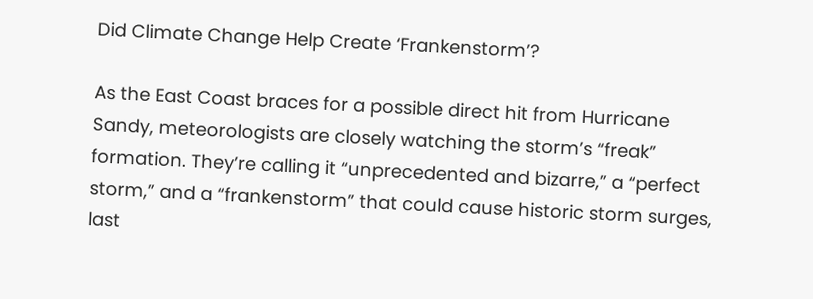Did Climate Change Help Create ‘Frankenstorm’?

As the East Coast braces for a possible direct hit from Hurricane Sandy, meteorologists are closely watching the storm’s “freak” formation. They’re calling it “unprecedented and bizarre,” a “perfect storm,” and a “frankenstorm” that could cause historic storm surges, last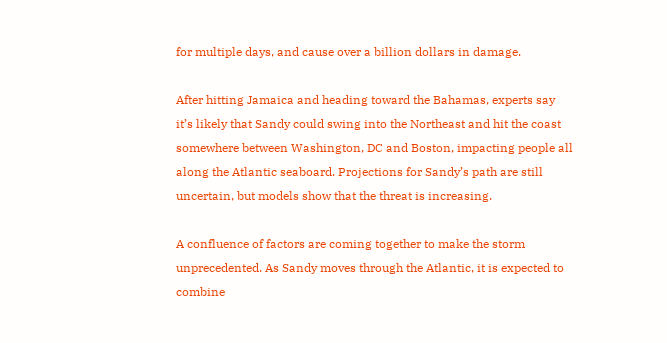for multiple days, and cause over a billion dollars in damage.

After hitting Jamaica and heading toward the Bahamas, experts say it’s likely that Sandy could swing into the Northeast and hit the coast somewhere between Washington, DC and Boston, impacting people all along the Atlantic seaboard. Projections for Sandy’s path are still uncertain, but models show that the threat is increasing.

A confluence of factors are coming together to make the storm unprecedented. As Sandy moves through the Atlantic, it is expected to combine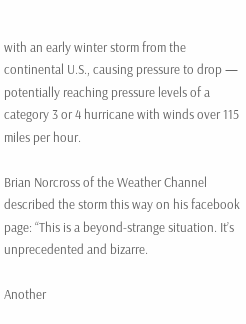with an early winter storm from the continental U.S., causing pressure to drop — potentially reaching pressure levels of a category 3 or 4 hurricane with winds over 115 miles per hour.

Brian Norcross of the Weather Channel described the storm this way on his facebook page: “This is a beyond-strange situation. It’s unprecedented and bizarre.

Another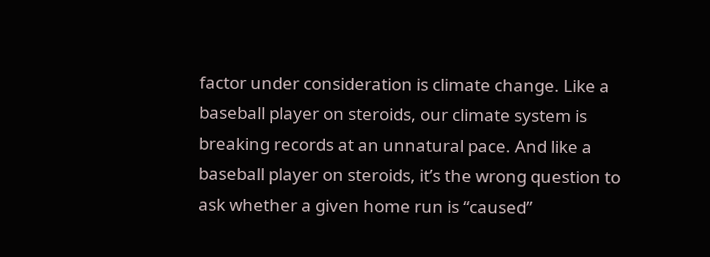factor under consideration is climate change. Like a baseball player on steroids, our climate system is breaking records at an unnatural pace. And like a baseball player on steroids, it’s the wrong question to ask whether a given home run is “caused”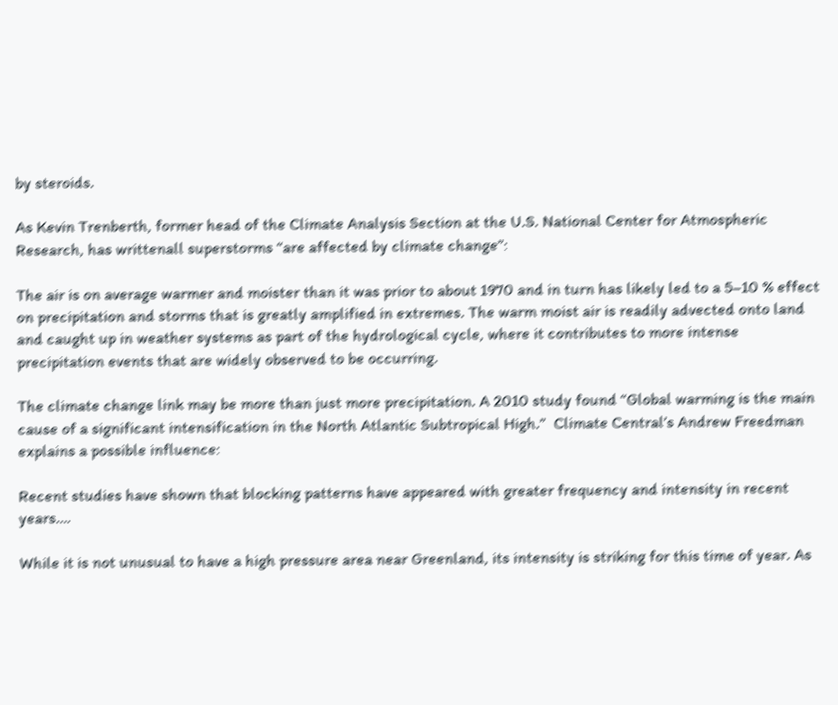by steroids.

As Kevin Trenberth, former head of the Climate Analysis Section at the U.S. National Center for Atmospheric Research, has writtenall superstorms “are affected by climate change”:

The air is on average warmer and moister than it was prior to about 1970 and in turn has likely led to a 5–10 % effect on precipitation and storms that is greatly amplified in extremes. The warm moist air is readily advected onto land and caught up in weather systems as part of the hydrological cycle, where it contributes to more intense precipitation events that are widely observed to be occurring.

The climate change link may be more than just more precipitation. A 2010 study found “Global warming is the main cause of a significant intensification in the North Atlantic Subtropical High.”  Climate Central’s Andrew Freedman explains a possible influence:

Recent studies have shown that blocking patterns have appeared with greater frequency and intensity in recent years….

While it is not unusual to have a high pressure area near Greenland, its intensity is striking for this time of year. As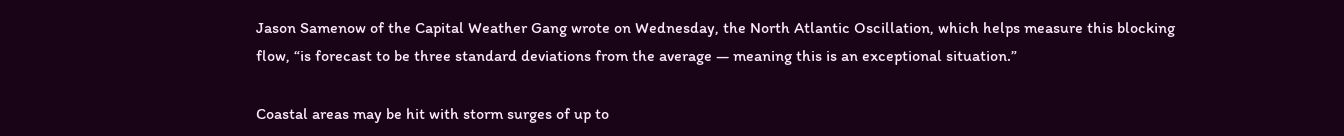Jason Samenow of the Capital Weather Gang wrote on Wednesday, the North Atlantic Oscillation, which helps measure this blocking flow, “is forecast to be three standard deviations from the average — meaning this is an exceptional situation.”

Coastal areas may be hit with storm surges of up to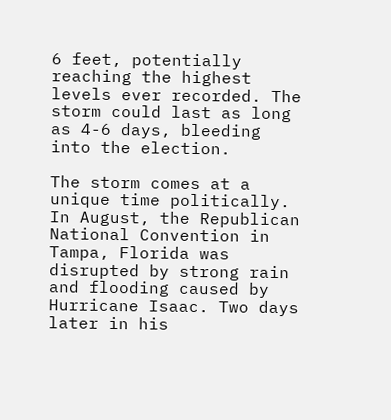6 feet, potentially reaching the highest levels ever recorded. The storm could last as long as 4-6 days, bleeding into the election.

The storm comes at a unique time politically. In August, the Republican National Convention in Tampa, Florida was disrupted by strong rain and flooding caused by Hurricane Isaac. Two days later in his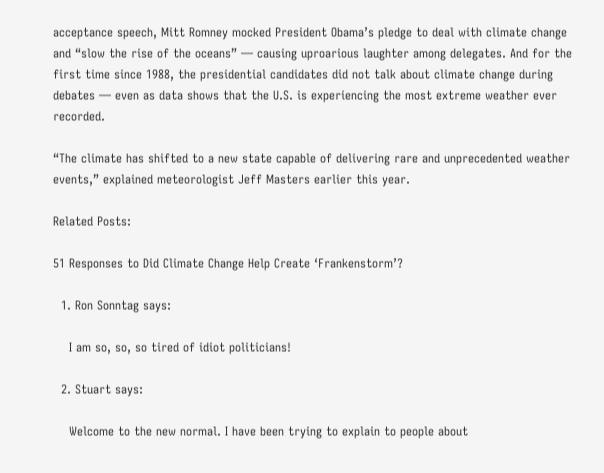acceptance speech, Mitt Romney mocked President Obama’s pledge to deal with climate change and “slow the rise of the oceans” — causing uproarious laughter among delegates. And for the first time since 1988, the presidential candidates did not talk about climate change during debates — even as data shows that the U.S. is experiencing the most extreme weather ever recorded.

“The climate has shifted to a new state capable of delivering rare and unprecedented weather events,” explained meteorologist Jeff Masters earlier this year.

Related Posts:

51 Responses to Did Climate Change Help Create ‘Frankenstorm’?

  1. Ron Sonntag says:

    I am so, so, so tired of idiot politicians!

  2. Stuart says:

    Welcome to the new normal. I have been trying to explain to people about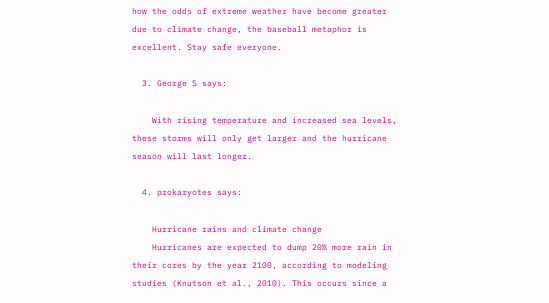how the odds of extreme weather have become greater due to climate change, the baseball metaphor is excellent. Stay safe everyone.

  3. George S says:

    With rising temperature and increased sea levels, these storms will only get larger and the hurricane season will last longer.

  4. prokaryotes says:

    Hurricane rains and climate change
    Hurricanes are expected to dump 20% more rain in their cores by the year 2100, according to modeling studies (Knutson et al., 2010). This occurs since a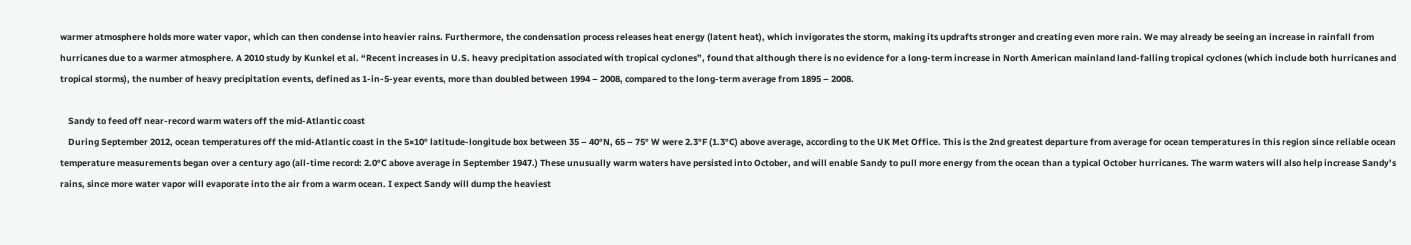warmer atmosphere holds more water vapor, which can then condense into heavier rains. Furthermore, the condensation process releases heat energy (latent heat), which invigorates the storm, making its updrafts stronger and creating even more rain. We may already be seeing an increase in rainfall from hurricanes due to a warmer atmosphere. A 2010 study by Kunkel et al. “Recent increases in U.S. heavy precipitation associated with tropical cyclones”, found that although there is no evidence for a long-term increase in North American mainland land-falling tropical cyclones (which include both hurricanes and tropical storms), the number of heavy precipitation events, defined as 1-in-5-year events, more than doubled between 1994 – 2008, compared to the long-term average from 1895 – 2008.

    Sandy to feed off near-record warm waters off the mid-Atlantic coast
    During September 2012, ocean temperatures off the mid-Atlantic coast in the 5×10° latitude-longitude box between 35 – 40°N, 65 – 75° W were 2.3°F (1.3°C) above average, according to the UK Met Office. This is the 2nd greatest departure from average for ocean temperatures in this region since reliable ocean temperature measurements began over a century ago (all-time record: 2.0°C above average in September 1947.) These unusually warm waters have persisted into October, and will enable Sandy to pull more energy from the ocean than a typical October hurricanes. The warm waters will also help increase Sandy’s rains, since more water vapor will evaporate into the air from a warm ocean. I expect Sandy will dump the heaviest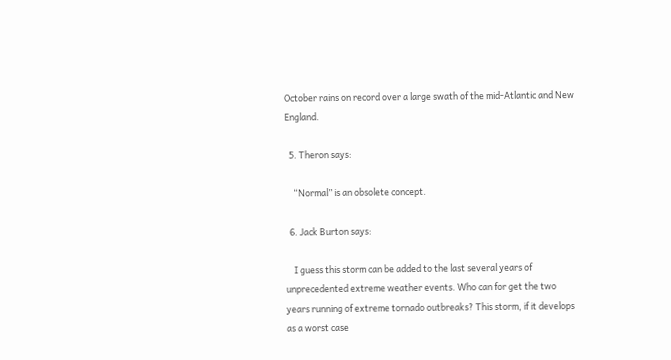October rains on record over a large swath of the mid-Atlantic and New England.

  5. Theron says:

    “Normal” is an obsolete concept.

  6. Jack Burton says:

    I guess this storm can be added to the last several years of unprecedented extreme weather events. Who can for get the two years running of extreme tornado outbreaks? This storm, if it develops as a worst case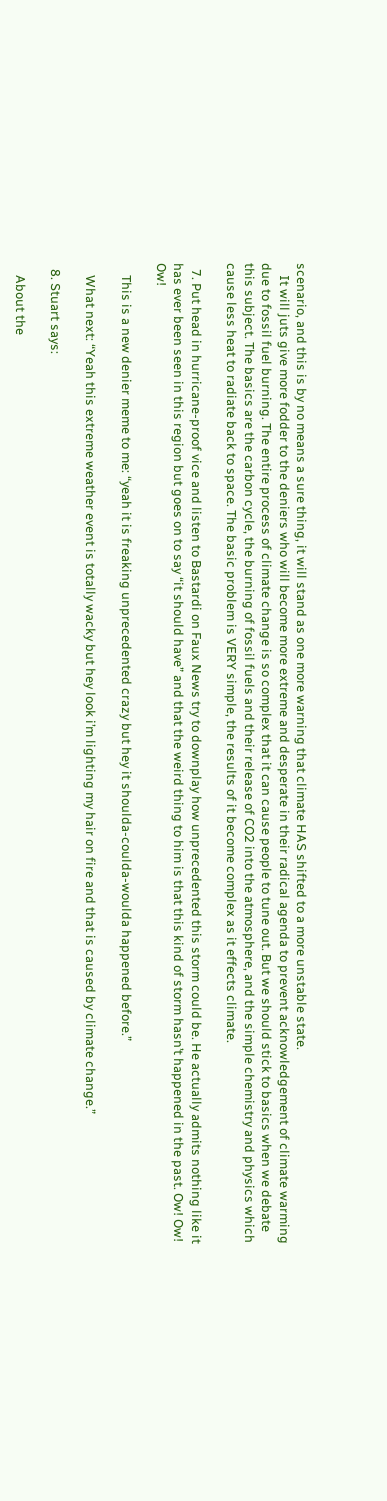scenario, and this is by no means a sure thing, it will stand as one more warning that climate HAS shifted to a more unstable state.
    It will juts give more fodder to the deniers who will become more extreme and desperate in their radical agenda to prevent acknowledgement of climate warming due to fossil fuel burning. The entire process of climate change is so complex that it can cause people to tune out. But we should stick to basics when we debate this subject. The basics are the carbon cycle, the burning of fossil fuels and their release of CO2 into the atmosphere, and the simple chemistry and physics which cause less heat to radiate back to space. The basic problem is VERY simple, the results of it become complex as it effects climate.

  7. Put head in hurricane-proof vice and listen to Bastardi on Faux News try to downplay how unprecedented this storm could be. He actually admits nothing like it has ever been seen in this region but goes on to say “it should have” and that the weird thing to him is that this kind of storm hasn’t happened in the past. Ow! Ow! Ow!

    This is a new denier meme to me: “yeah it is freaking unprecedented crazy but hey it shoulda-coulda-woulda happened before.”

    What next: “Yeah this extreme weather event is totally wacky but hey look i’m lighting my hair on fire and that is caused by climate change.”

  8. Stuart says:

    About the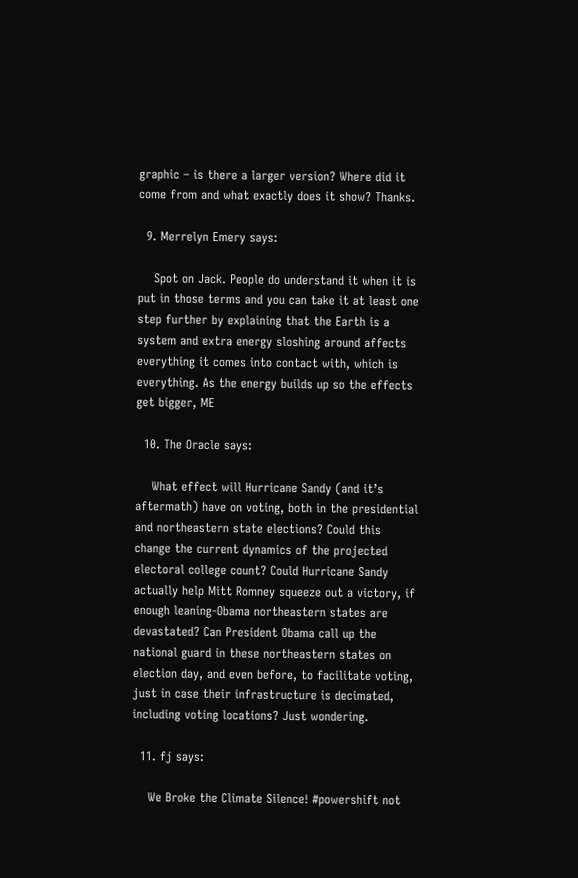graphic – is there a larger version? Where did it come from and what exactly does it show? Thanks.

  9. Merrelyn Emery says:

    Spot on Jack. People do understand it when it is put in those terms and you can take it at least one step further by explaining that the Earth is a system and extra energy sloshing around affects everything it comes into contact with, which is everything. As the energy builds up so the effects get bigger, ME

  10. The Oracle says:

    What effect will Hurricane Sandy (and it’s aftermath) have on voting, both in the presidential and northeastern state elections? Could this change the current dynamics of the projected electoral college count? Could Hurricane Sandy actually help Mitt Romney squeeze out a victory, if enough leaning-Obama northeastern states are devastated? Can President Obama call up the national guard in these northeastern states on election day, and even before, to facilitate voting, just in case their infrastructure is decimated, including voting locations? Just wondering.

  11. fj says:

    We Broke the Climate Silence! #powershift not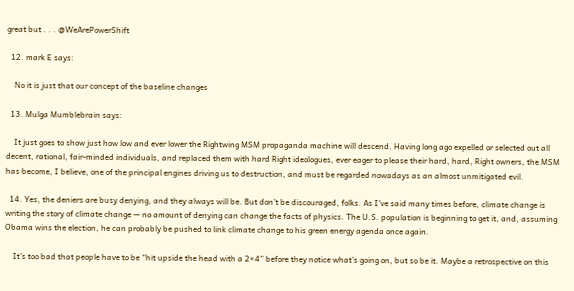great but . . . @WeArePowerShift

  12. mark E says:

    No it is just that our concept of the baseline changes

  13. Mulga Mumblebrain says:

    It just goes to show just how low and ever lower the Rightwing MSM propaganda machine will descend. Having long ago expelled or selected out all decent, rational, fair-minded individuals, and replaced them with hard Right ideologues, ever eager to please their hard, hard, Right owners, the MSM has become, I believe, one of the principal engines driving us to destruction, and must be regarded nowadays as an almost unmitigated evil.

  14. Yes, the deniers are busy denying, and they always will be. But don’t be discouraged, folks. As I’ve said many times before, climate change is writing the story of climate change — no amount of denying can change the facts of physics. The U.S. population is beginning to get it, and, assuming Obama wins the election, he can probably be pushed to link climate change to his green energy agenda once again.

    It’s too bad that people have to be “hit upside the head with a 2×4” before they notice what’s going on, but so be it. Maybe a retrospective on this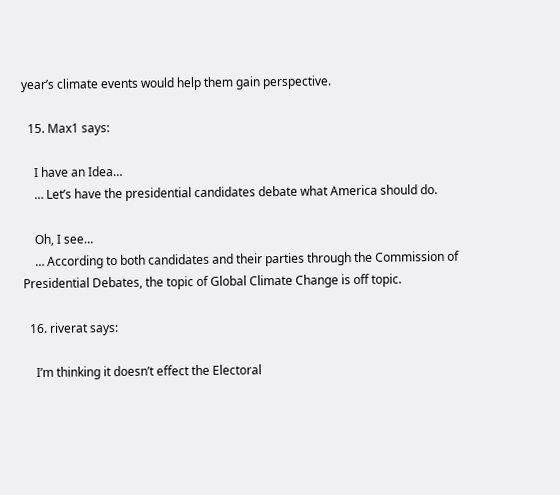year’s climate events would help them gain perspective.

  15. Max1 says:

    I have an Idea…
    … Let’s have the presidential candidates debate what America should do.

    Oh, I see…
    … According to both candidates and their parties through the Commission of Presidential Debates, the topic of Global Climate Change is off topic.

  16. riverat says:

    I’m thinking it doesn’t effect the Electoral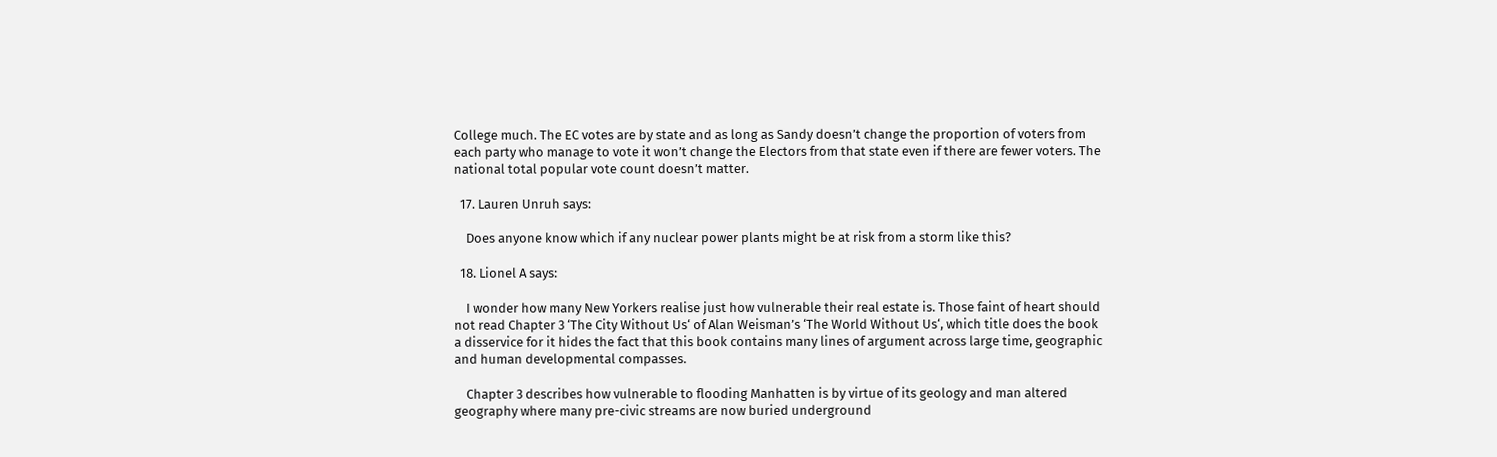College much. The EC votes are by state and as long as Sandy doesn’t change the proportion of voters from each party who manage to vote it won’t change the Electors from that state even if there are fewer voters. The national total popular vote count doesn’t matter.

  17. Lauren Unruh says:

    Does anyone know which if any nuclear power plants might be at risk from a storm like this?

  18. Lionel A says:

    I wonder how many New Yorkers realise just how vulnerable their real estate is. Those faint of heart should not read Chapter 3 ‘The City Without Us‘ of Alan Weisman’s ‘The World Without Us‘, which title does the book a disservice for it hides the fact that this book contains many lines of argument across large time, geographic and human developmental compasses.

    Chapter 3 describes how vulnerable to flooding Manhatten is by virtue of its geology and man altered geography where many pre-civic streams are now buried underground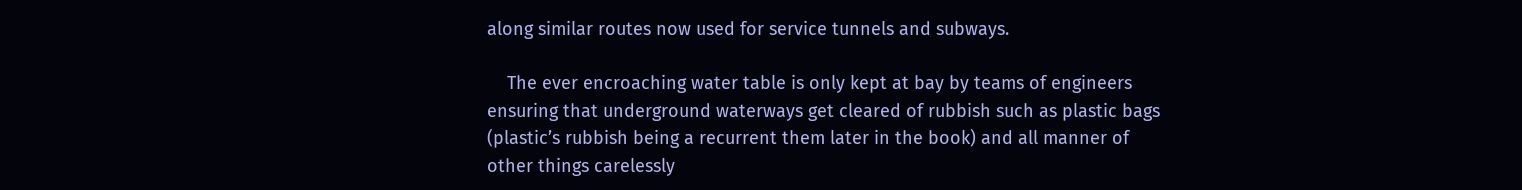along similar routes now used for service tunnels and subways.

    The ever encroaching water table is only kept at bay by teams of engineers ensuring that underground waterways get cleared of rubbish such as plastic bags (plastic’s rubbish being a recurrent them later in the book) and all manner of other things carelessly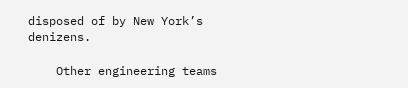disposed of by New York’s denizens.

    Other engineering teams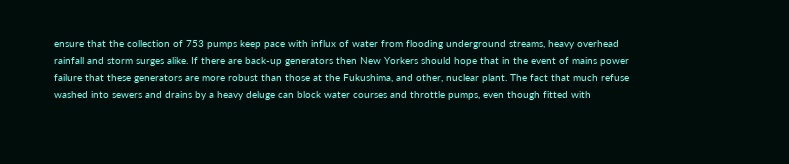ensure that the collection of 753 pumps keep pace with influx of water from flooding underground streams, heavy overhead rainfall and storm surges alike. If there are back-up generators then New Yorkers should hope that in the event of mains power failure that these generators are more robust than those at the Fukushima, and other, nuclear plant. The fact that much refuse washed into sewers and drains by a heavy deluge can block water courses and throttle pumps, even though fitted with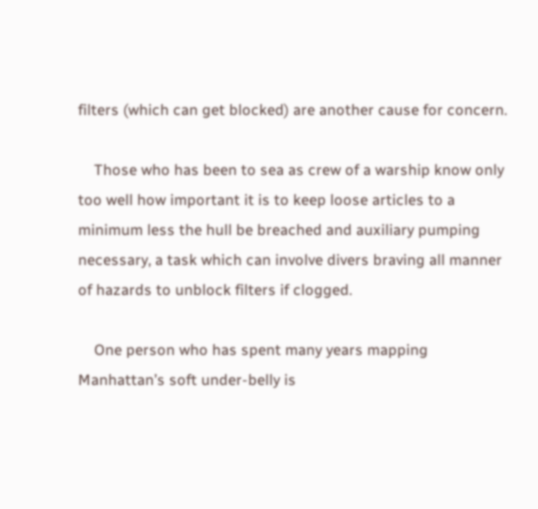filters (which can get blocked) are another cause for concern.

    Those who has been to sea as crew of a warship know only too well how important it is to keep loose articles to a minimum less the hull be breached and auxiliary pumping necessary, a task which can involve divers braving all manner of hazards to unblock filters if clogged.

    One person who has spent many years mapping Manhattan’s soft under-belly is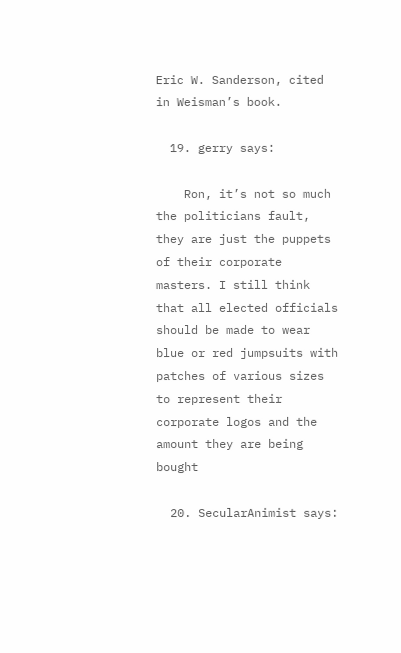Eric W. Sanderson, cited in Weisman’s book.

  19. gerry says:

    Ron, it’s not so much the politicians fault, they are just the puppets of their corporate masters. I still think that all elected officials should be made to wear blue or red jumpsuits with patches of various sizes to represent their corporate logos and the amount they are being bought

  20. SecularAnimist says: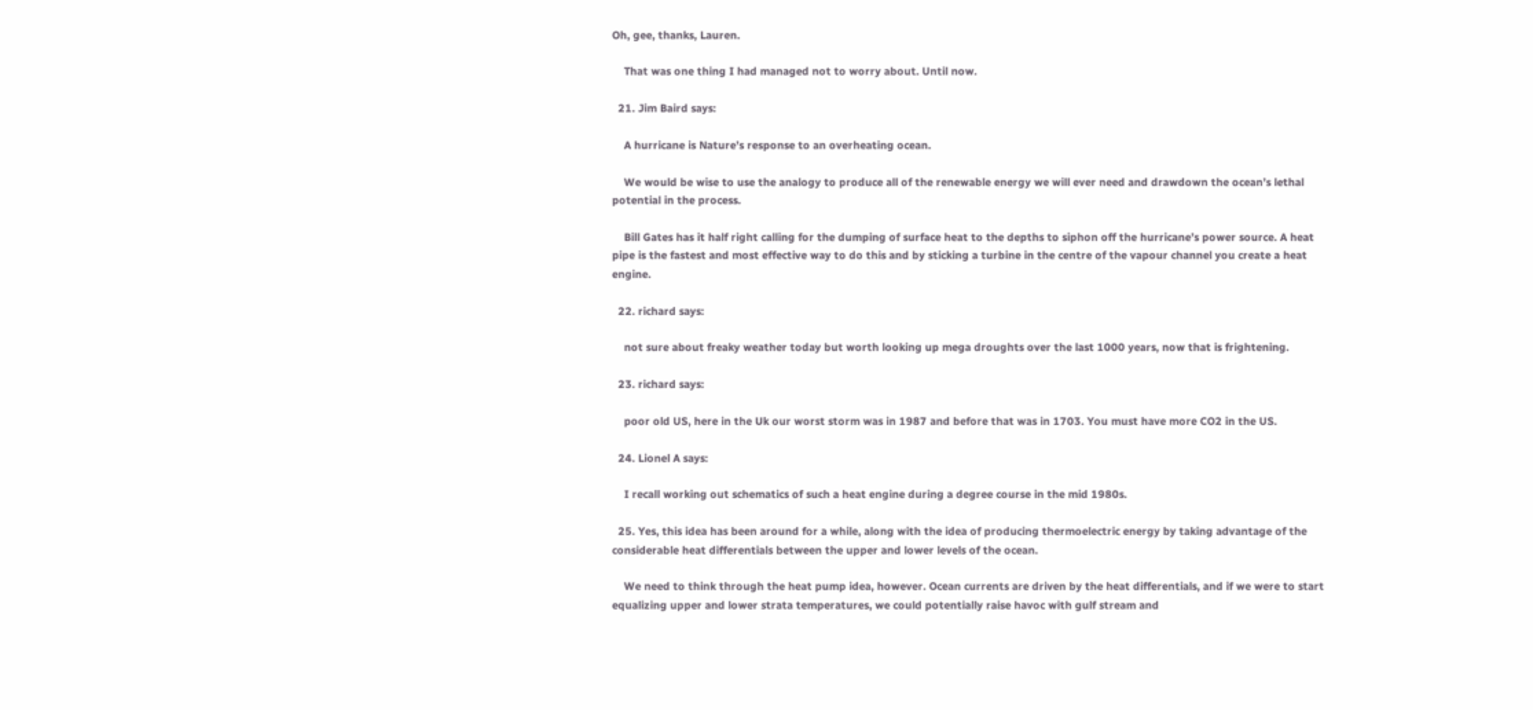Oh, gee, thanks, Lauren.

    That was one thing I had managed not to worry about. Until now.

  21. Jim Baird says:

    A hurricane is Nature’s response to an overheating ocean.

    We would be wise to use the analogy to produce all of the renewable energy we will ever need and drawdown the ocean’s lethal potential in the process.

    Bill Gates has it half right calling for the dumping of surface heat to the depths to siphon off the hurricane’s power source. A heat pipe is the fastest and most effective way to do this and by sticking a turbine in the centre of the vapour channel you create a heat engine.

  22. richard says:

    not sure about freaky weather today but worth looking up mega droughts over the last 1000 years, now that is frightening.

  23. richard says:

    poor old US, here in the Uk our worst storm was in 1987 and before that was in 1703. You must have more CO2 in the US.

  24. Lionel A says:

    I recall working out schematics of such a heat engine during a degree course in the mid 1980s.

  25. Yes, this idea has been around for a while, along with the idea of producing thermoelectric energy by taking advantage of the considerable heat differentials between the upper and lower levels of the ocean.

    We need to think through the heat pump idea, however. Ocean currents are driven by the heat differentials, and if we were to start equalizing upper and lower strata temperatures, we could potentially raise havoc with gulf stream and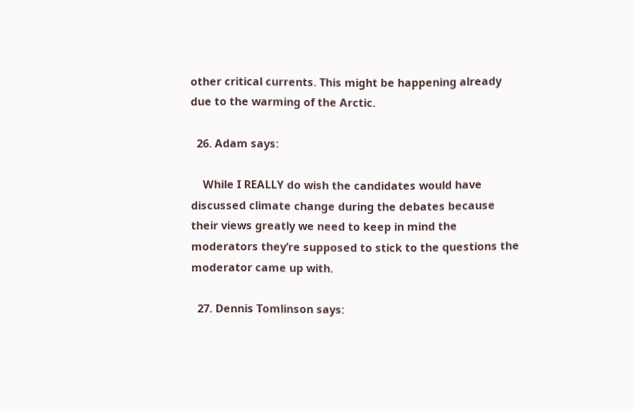other critical currents. This might be happening already due to the warming of the Arctic.

  26. Adam says:

    While I REALLY do wish the candidates would have discussed climate change during the debates because their views greatly we need to keep in mind the moderators they’re supposed to stick to the questions the moderator came up with.

  27. Dennis Tomlinson says: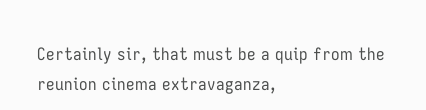Certainly sir, that must be a quip from the reunion cinema extravaganza,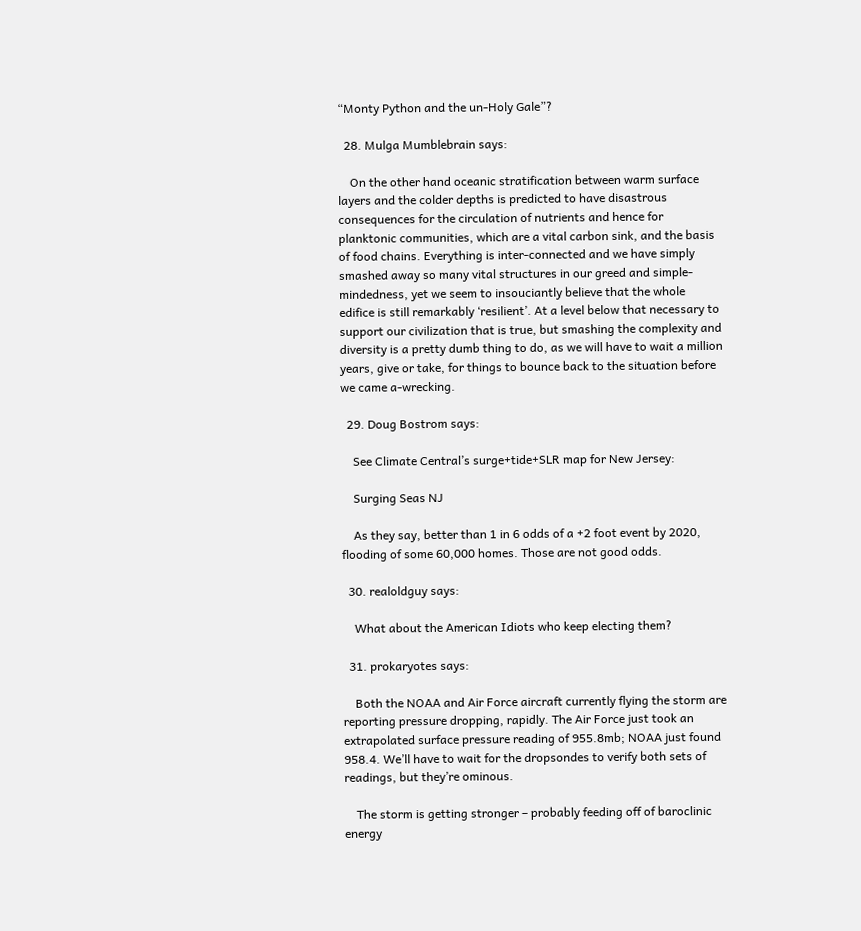“Monty Python and the un-Holy Gale”?

  28. Mulga Mumblebrain says:

    On the other hand oceanic stratification between warm surface layers and the colder depths is predicted to have disastrous consequences for the circulation of nutrients and hence for planktonic communities, which are a vital carbon sink, and the basis of food chains. Everything is inter-connected and we have simply smashed away so many vital structures in our greed and simple-mindedness, yet we seem to insouciantly believe that the whole edifice is still remarkably ‘resilient’. At a level below that necessary to support our civilization that is true, but smashing the complexity and diversity is a pretty dumb thing to do, as we will have to wait a million years, give or take, for things to bounce back to the situation before we came a-wrecking.

  29. Doug Bostrom says:

    See Climate Central’s surge+tide+SLR map for New Jersey:

    Surging Seas NJ

    As they say, better than 1 in 6 odds of a +2 foot event by 2020, flooding of some 60,000 homes. Those are not good odds.

  30. realoldguy says:

    What about the American Idiots who keep electing them?

  31. prokaryotes says:

    Both the NOAA and Air Force aircraft currently flying the storm are reporting pressure dropping, rapidly. The Air Force just took an extrapolated surface pressure reading of 955.8mb; NOAA just found 958.4. We’ll have to wait for the dropsondes to verify both sets of readings, but they’re ominous.

    The storm is getting stronger – probably feeding off of baroclinic energy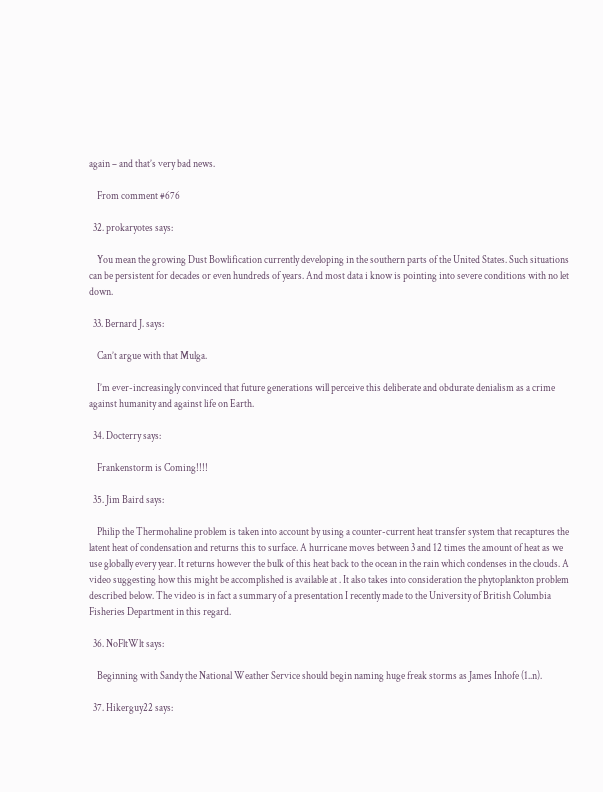again – and that’s very bad news.

    From comment #676

  32. prokaryotes says:

    You mean the growing Dust Bowlification currently developing in the southern parts of the United States. Such situations can be persistent for decades or even hundreds of years. And most data i know is pointing into severe conditions with no let down.

  33. Bernard J. says:

    Can’t argue with that Mulga.

    I’m ever-increasingly convinced that future generations will perceive this deliberate and obdurate denialism as a crime against humanity and against life on Earth.

  34. Docterry says:

    Frankenstorm is Coming!!!!

  35. Jim Baird says:

    Philip the Thermohaline problem is taken into account by using a counter-current heat transfer system that recaptures the latent heat of condensation and returns this to surface. A hurricane moves between 3 and 12 times the amount of heat as we use globally every year. It returns however the bulk of this heat back to the ocean in the rain which condenses in the clouds. A video suggesting how this might be accomplished is available at . It also takes into consideration the phytoplankton problem described below. The video is in fact a summary of a presentation I recently made to the University of British Columbia Fisheries Department in this regard.

  36. NoFltWlt says:

    Beginning with Sandy the National Weather Service should begin naming huge freak storms as James Inhofe (1..n).

  37. Hikerguy22 says: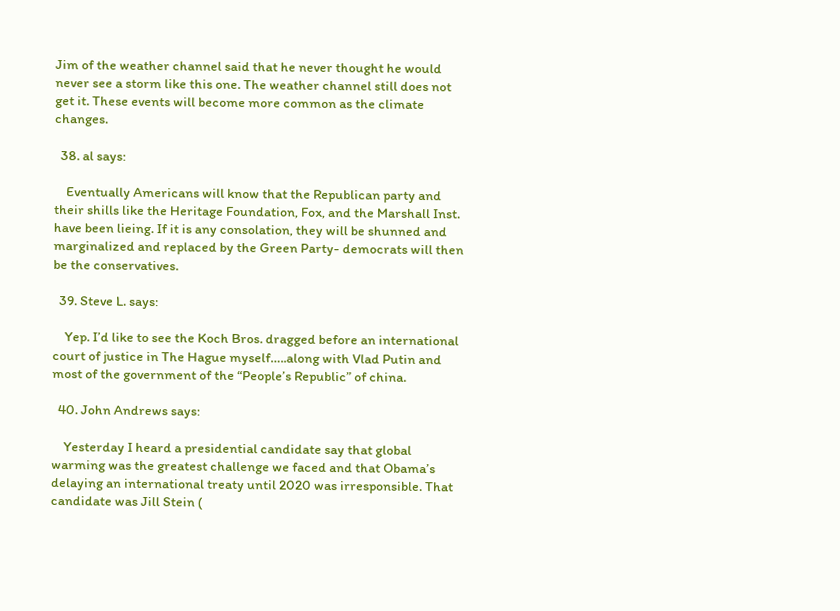Jim of the weather channel said that he never thought he would never see a storm like this one. The weather channel still does not get it. These events will become more common as the climate changes.

  38. al says:

    Eventually Americans will know that the Republican party and their shills like the Heritage Foundation, Fox, and the Marshall Inst. have been lieing. If it is any consolation, they will be shunned and marginalized and replaced by the Green Party- democrats will then be the conservatives.

  39. Steve L. says:

    Yep. I’d like to see the Koch Bros. dragged before an international court of justice in The Hague myself…..along with Vlad Putin and most of the government of the “People’s Republic” of china.

  40. John Andrews says:

    Yesterday I heard a presidential candidate say that global warming was the greatest challenge we faced and that Obama’s delaying an international treaty until 2020 was irresponsible. That candidate was Jill Stein (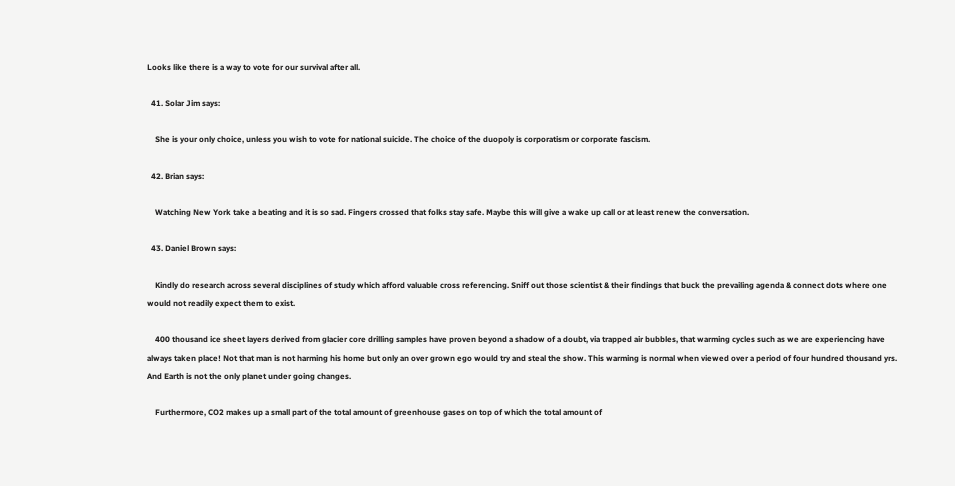Looks like there is a way to vote for our survival after all.

  41. Solar Jim says:

    She is your only choice, unless you wish to vote for national suicide. The choice of the duopoly is corporatism or corporate fascism.

  42. Brian says:

    Watching New York take a beating and it is so sad. Fingers crossed that folks stay safe. Maybe this will give a wake up call or at least renew the conversation.

  43. Daniel Brown says:

    Kindly do research across several disciplines of study which afford valuable cross referencing. Sniff out those scientist & their findings that buck the prevailing agenda & connect dots where one would not readily expect them to exist.

    400 thousand ice sheet layers derived from glacier core drilling samples have proven beyond a shadow of a doubt, via trapped air bubbles, that warming cycles such as we are experiencing have always taken place! Not that man is not harming his home but only an over grown ego would try and steal the show. This warming is normal when viewed over a period of four hundred thousand yrs. And Earth is not the only planet under going changes.

    Furthermore, CO2 makes up a small part of the total amount of greenhouse gases on top of which the total amount of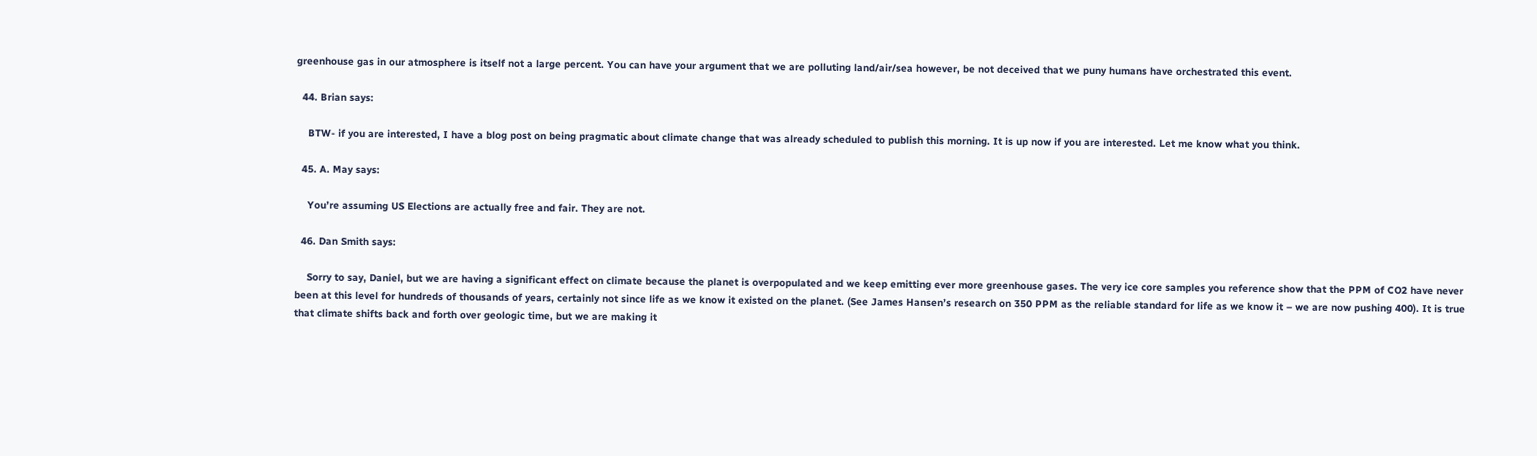greenhouse gas in our atmosphere is itself not a large percent. You can have your argument that we are polluting land/air/sea however, be not deceived that we puny humans have orchestrated this event.

  44. Brian says:

    BTW- if you are interested, I have a blog post on being pragmatic about climate change that was already scheduled to publish this morning. It is up now if you are interested. Let me know what you think.

  45. A. May says:

    You’re assuming US Elections are actually free and fair. They are not.

  46. Dan Smith says:

    Sorry to say, Daniel, but we are having a significant effect on climate because the planet is overpopulated and we keep emitting ever more greenhouse gases. The very ice core samples you reference show that the PPM of CO2 have never been at this level for hundreds of thousands of years, certainly not since life as we know it existed on the planet. (See James Hansen’s research on 350 PPM as the reliable standard for life as we know it – we are now pushing 400). It is true that climate shifts back and forth over geologic time, but we are making it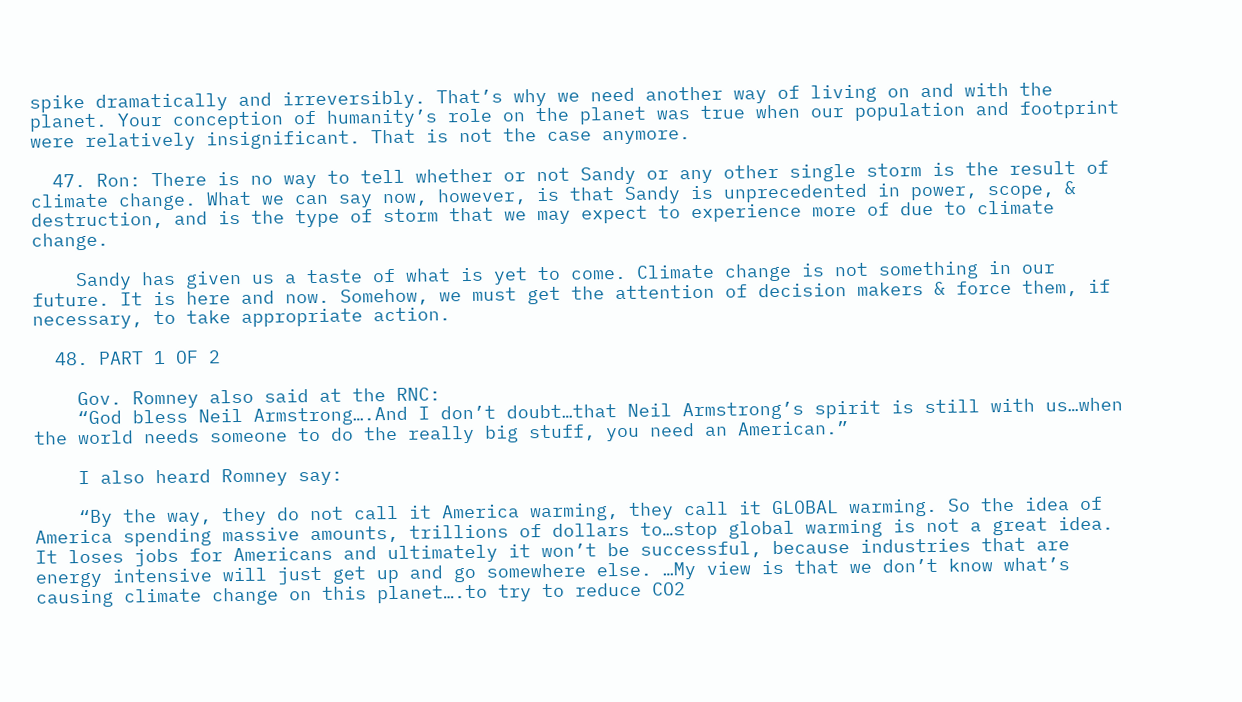spike dramatically and irreversibly. That’s why we need another way of living on and with the planet. Your conception of humanity’s role on the planet was true when our population and footprint were relatively insignificant. That is not the case anymore.

  47. Ron: There is no way to tell whether or not Sandy or any other single storm is the result of climate change. What we can say now, however, is that Sandy is unprecedented in power, scope, & destruction, and is the type of storm that we may expect to experience more of due to climate change.

    Sandy has given us a taste of what is yet to come. Climate change is not something in our future. It is here and now. Somehow, we must get the attention of decision makers & force them, if necessary, to take appropriate action.

  48. PART 1 OF 2

    Gov. Romney also said at the RNC:
    “God bless Neil Armstrong….And I don’t doubt…that Neil Armstrong’s spirit is still with us…when the world needs someone to do the really big stuff, you need an American.”

    I also heard Romney say:

    “By the way, they do not call it America warming, they call it GLOBAL warming. So the idea of America spending massive amounts, trillions of dollars to…stop global warming is not a great idea. It loses jobs for Americans and ultimately it won’t be successful, because industries that are energy intensive will just get up and go somewhere else. …My view is that we don’t know what’s causing climate change on this planet….to try to reduce CO2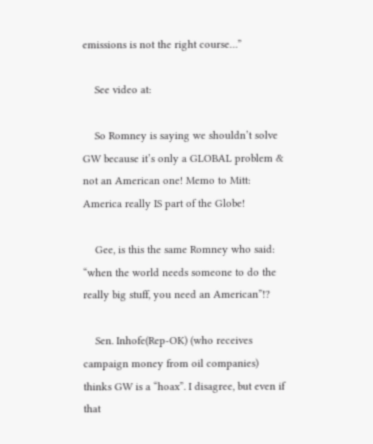emissions is not the right course…”

    See video at:

    So Romney is saying we shouldn’t solve GW because it’s only a GLOBAL problem & not an American one! Memo to Mitt: America really IS part of the Globe!

    Gee, is this the same Romney who said: “when the world needs someone to do the really big stuff, you need an American”!?

    Sen. Inhofe(Rep-OK) (who receives campaign money from oil companies) thinks GW is a “hoax”. I disagree, but even if that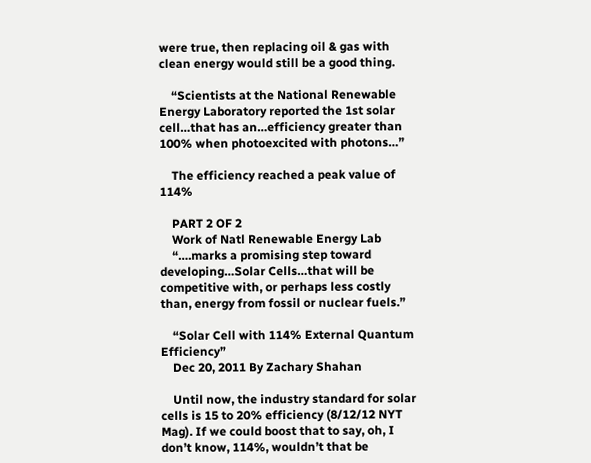were true, then replacing oil & gas with clean energy would still be a good thing.

    “Scientists at the National Renewable Energy Laboratory reported the 1st solar cell…that has an…efficiency greater than 100% when photoexcited with photons…”

    The efficiency reached a peak value of 114%

    PART 2 OF 2
    Work of Natl Renewable Energy Lab
    “….marks a promising step toward developing…Solar Cells…that will be competitive with, or perhaps less costly than, energy from fossil or nuclear fuels.”

    “Solar Cell with 114% External Quantum Efficiency”
    Dec 20, 2011 By Zachary Shahan

    Until now, the industry standard for solar cells is 15 to 20% efficiency (8/12/12 NYT Mag). If we could boost that to say, oh, I don’t know, 114%, wouldn’t that be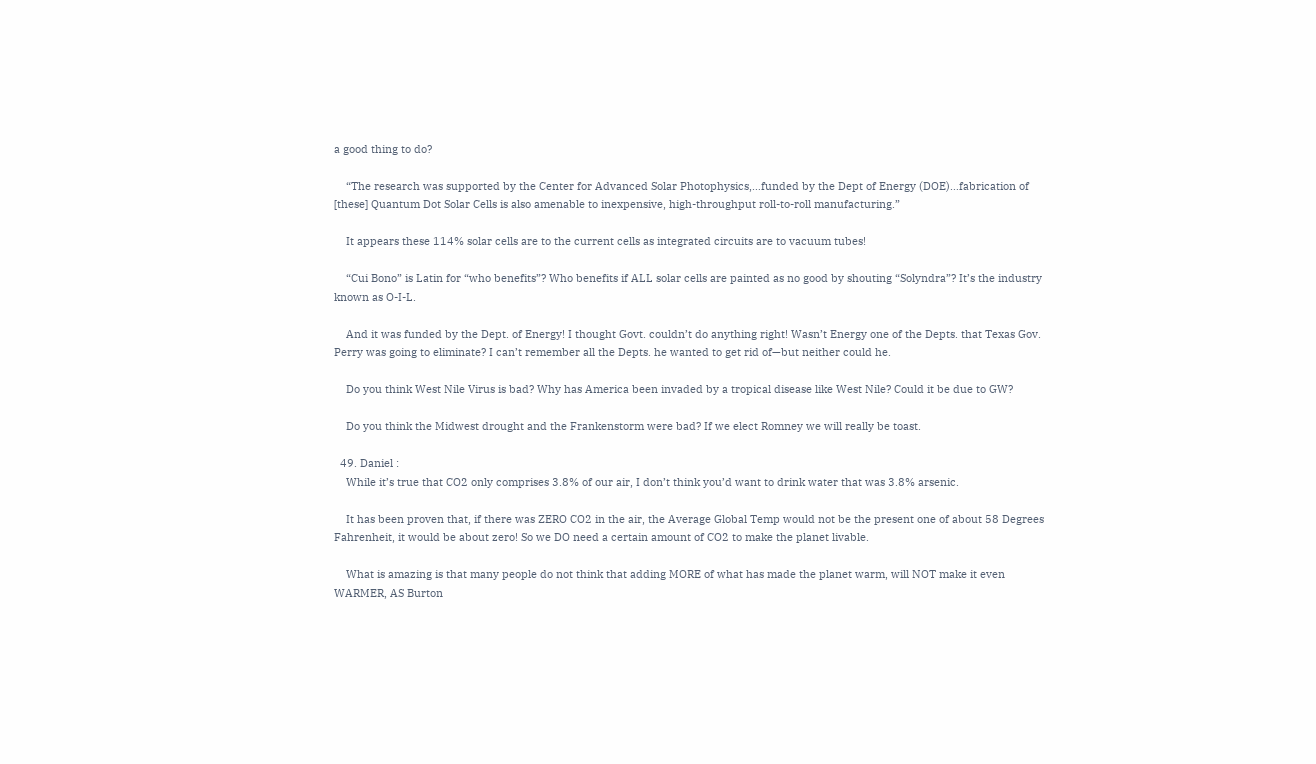a good thing to do?

    “The research was supported by the Center for Advanced Solar Photophysics,…funded by the Dept of Energy (DOE)…fabrication of [these] Quantum Dot Solar Cells is also amenable to inexpensive, high-throughput roll-to-roll manufacturing.”

    It appears these 114% solar cells are to the current cells as integrated circuits are to vacuum tubes!

    “Cui Bono” is Latin for “who benefits”? Who benefits if ALL solar cells are painted as no good by shouting “Solyndra”? It’s the industry known as O-I-L.

    And it was funded by the Dept. of Energy! I thought Govt. couldn’t do anything right! Wasn’t Energy one of the Depts. that Texas Gov. Perry was going to eliminate? I can’t remember all the Depts. he wanted to get rid of—but neither could he.

    Do you think West Nile Virus is bad? Why has America been invaded by a tropical disease like West Nile? Could it be due to GW?

    Do you think the Midwest drought and the Frankenstorm were bad? If we elect Romney we will really be toast.

  49. Daniel :
    While it’s true that CO2 only comprises 3.8% of our air, I don’t think you’d want to drink water that was 3.8% arsenic.

    It has been proven that, if there was ZERO CO2 in the air, the Average Global Temp would not be the present one of about 58 Degrees Fahrenheit, it would be about zero! So we DO need a certain amount of CO2 to make the planet livable.

    What is amazing is that many people do not think that adding MORE of what has made the planet warm, will NOT make it even WARMER, AS Burton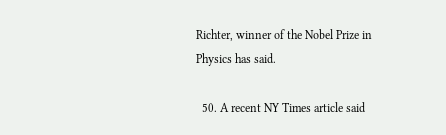Richter, winner of the Nobel Prize in Physics has said.

  50. A recent NY Times article said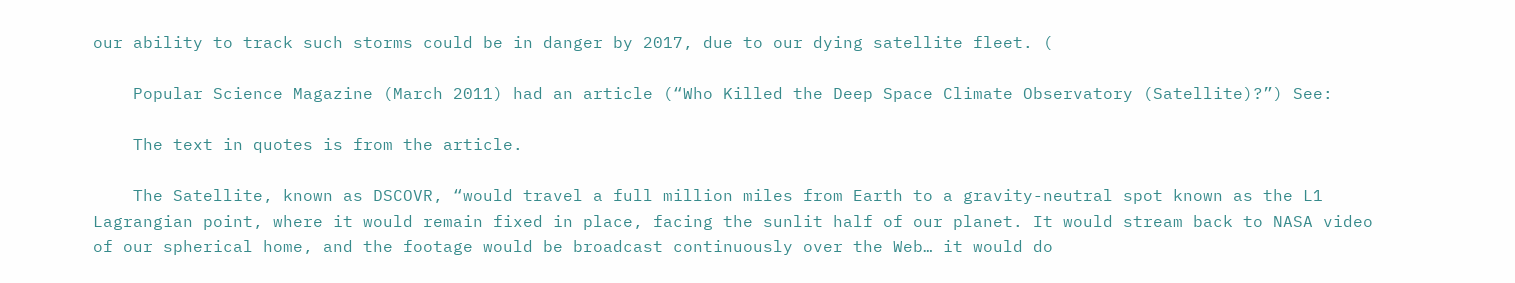our ability to track such storms could be in danger by 2017, due to our dying satellite fleet. (

    Popular Science Magazine (March 2011) had an article (“Who Killed the Deep Space Climate Observatory (Satellite)?”) See:

    The text in quotes is from the article.

    The Satellite, known as DSCOVR, “would travel a full million miles from Earth to a gravity-neutral spot known as the L1 Lagrangian point, where it would remain fixed in place, facing the sunlit half of our planet. It would stream back to NASA video of our spherical home, and the footage would be broadcast continuously over the Web… it would do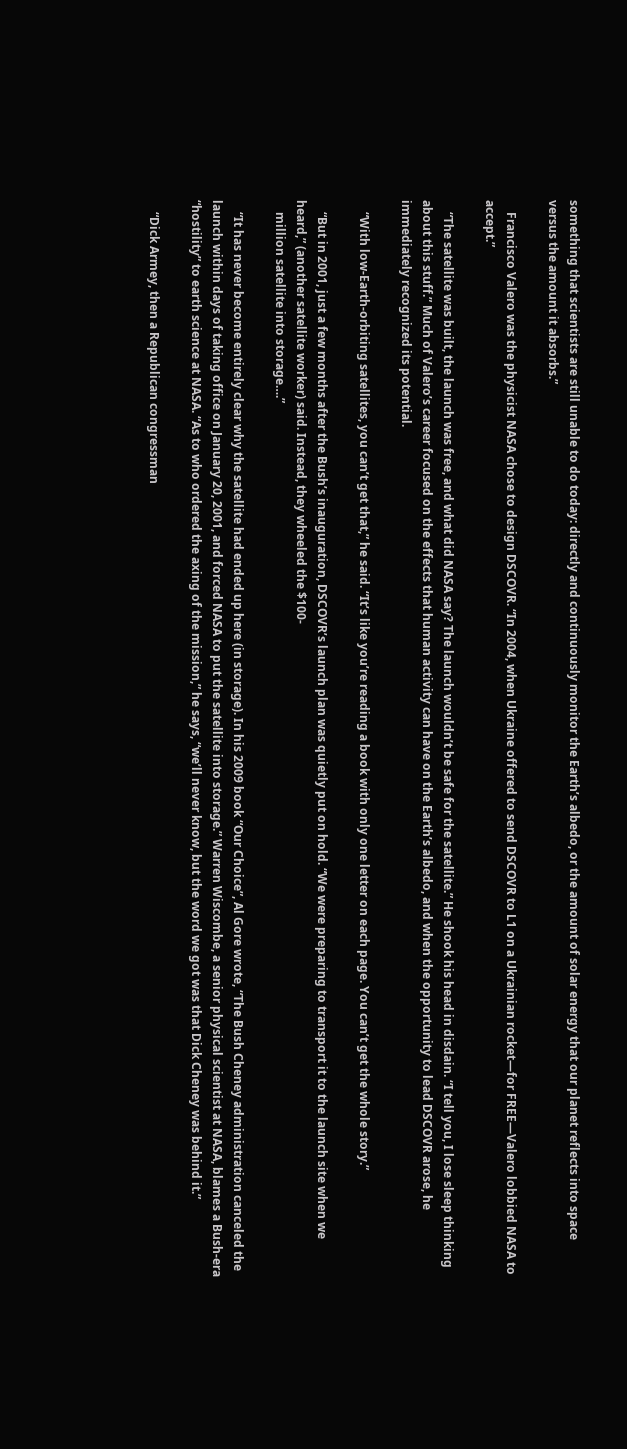something that scientists are still unable to do today: directly and continuously monitor the Earth’s albedo, or the amount of solar energy that our planet reflects into space versus the amount it absorbs.”

    Francisco Valero was the physicist NASA chose to design DSCOVR. “In 2004, when Ukraine offered to send DSCOVR to L1 on a Ukrainian rocket—for FREE—Valero lobbied NASA to accept.”

    “The satellite was built, the launch was free, and what did NASA say? The launch wouldn’t be safe for the satellite.” He shook his head in disdain. “I tell you, I lose sleep thinking about this stuff.” Much of Valero’s career focused on the effects that human activity can have on the Earth’s albedo, and when the opportunity to lead DSCOVR arose, he immediately recognized its potential.

    “With low-Earth-orbiting satellites, you can’t get that,” he said. “It’s like you’re reading a book with only one letter on each page. You can’t get the whole story.”

    “But in 2001, just a few months after the Bush’s inauguration, DSCOVR’s launch plan was quietly put on hold. “We were preparing to transport it to the launch site when we heard,” (another satellite worker) said. Instead, they wheeled the $100-
    million satellite into storage….”

    “It has never become entirely clear why the satellite had ended up here (in storage). In his 2009 book “Our Choice”, Al Gore wrote, “The Bush Cheney administration canceled the launch within days of taking office on January 20, 2001, and forced NASA to put the satellite into storage.” Warren Wiscombe, a senior physical scientist at NASA, blames a Bush-era “hostility” to earth science at NASA. “As to who ordered the axing of the mission,” he says, “we’ll never know, but the word we got was that Dick Cheney was behind it.”

    “Dick Armey, then a Republican congressman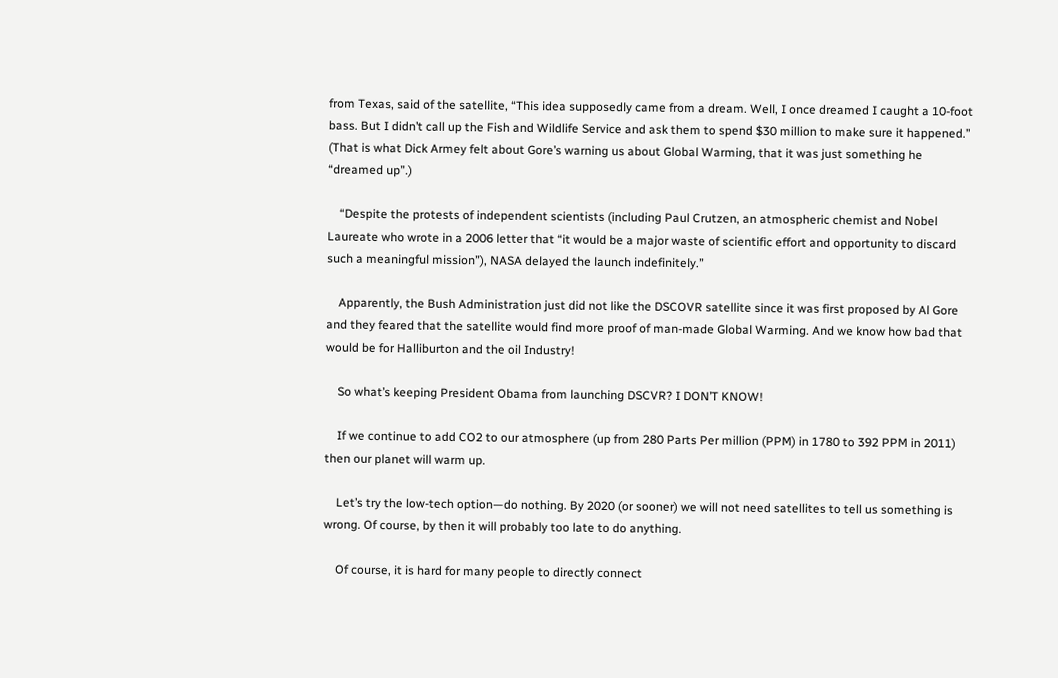from Texas, said of the satellite, “This idea supposedly came from a dream. Well, I once dreamed I caught a 10-foot bass. But I didn’t call up the Fish and Wildlife Service and ask them to spend $30 million to make sure it happened.” (That is what Dick Armey felt about Gore’s warning us about Global Warming, that it was just something he “dreamed up”.)

    “Despite the protests of independent scientists (including Paul Crutzen, an atmospheric chemist and Nobel Laureate who wrote in a 2006 letter that “it would be a major waste of scientific effort and opportunity to discard such a meaningful mission”), NASA delayed the launch indefinitely.”

    Apparently, the Bush Administration just did not like the DSCOVR satellite since it was first proposed by Al Gore and they feared that the satellite would find more proof of man-made Global Warming. And we know how bad that would be for Halliburton and the oil Industry!

    So what’s keeping President Obama from launching DSCVR? I DON’T KNOW!

    If we continue to add CO2 to our atmosphere (up from 280 Parts Per million (PPM) in 1780 to 392 PPM in 2011) then our planet will warm up.

    Let’s try the low-tech option—do nothing. By 2020 (or sooner) we will not need satellites to tell us something is wrong. Of course, by then it will probably too late to do anything.

    Of course, it is hard for many people to directly connect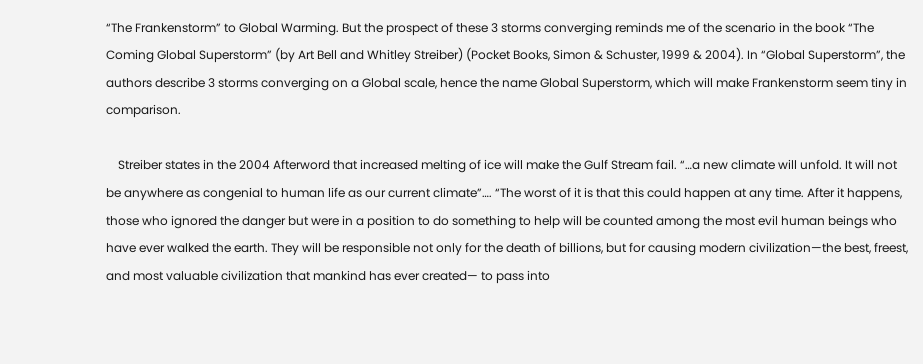“The Frankenstorm” to Global Warming. But the prospect of these 3 storms converging reminds me of the scenario in the book “The Coming Global Superstorm” (by Art Bell and Whitley Streiber) (Pocket Books, Simon & Schuster, 1999 & 2004). In “Global Superstorm”, the authors describe 3 storms converging on a Global scale, hence the name Global Superstorm, which will make Frankenstorm seem tiny in comparison.

    Streiber states in the 2004 Afterword that increased melting of ice will make the Gulf Stream fail. “…a new climate will unfold. It will not be anywhere as congenial to human life as our current climate”…. “The worst of it is that this could happen at any time. After it happens, those who ignored the danger but were in a position to do something to help will be counted among the most evil human beings who have ever walked the earth. They will be responsible not only for the death of billions, but for causing modern civilization—the best, freest, and most valuable civilization that mankind has ever created— to pass into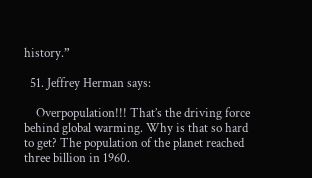history.”

  51. Jeffrey Herman says:

    Overpopulation!!! That’s the driving force behind global warming. Why is that so hard to get? The population of the planet reached three billion in 1960.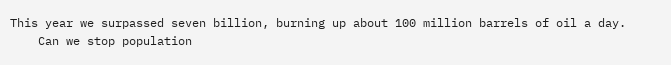This year we surpassed seven billion, burning up about 100 million barrels of oil a day.
    Can we stop population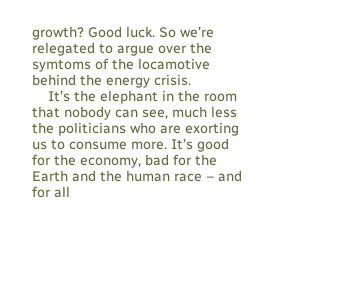growth? Good luck. So we’re relegated to argue over the symtoms of the locamotive behind the energy crisis.
    It’s the elephant in the room that nobody can see, much less the politicians who are exorting us to consume more. It’s good for the economy, bad for the Earth and the human race – and for all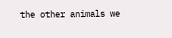the other animals we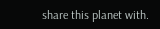share this planet with.